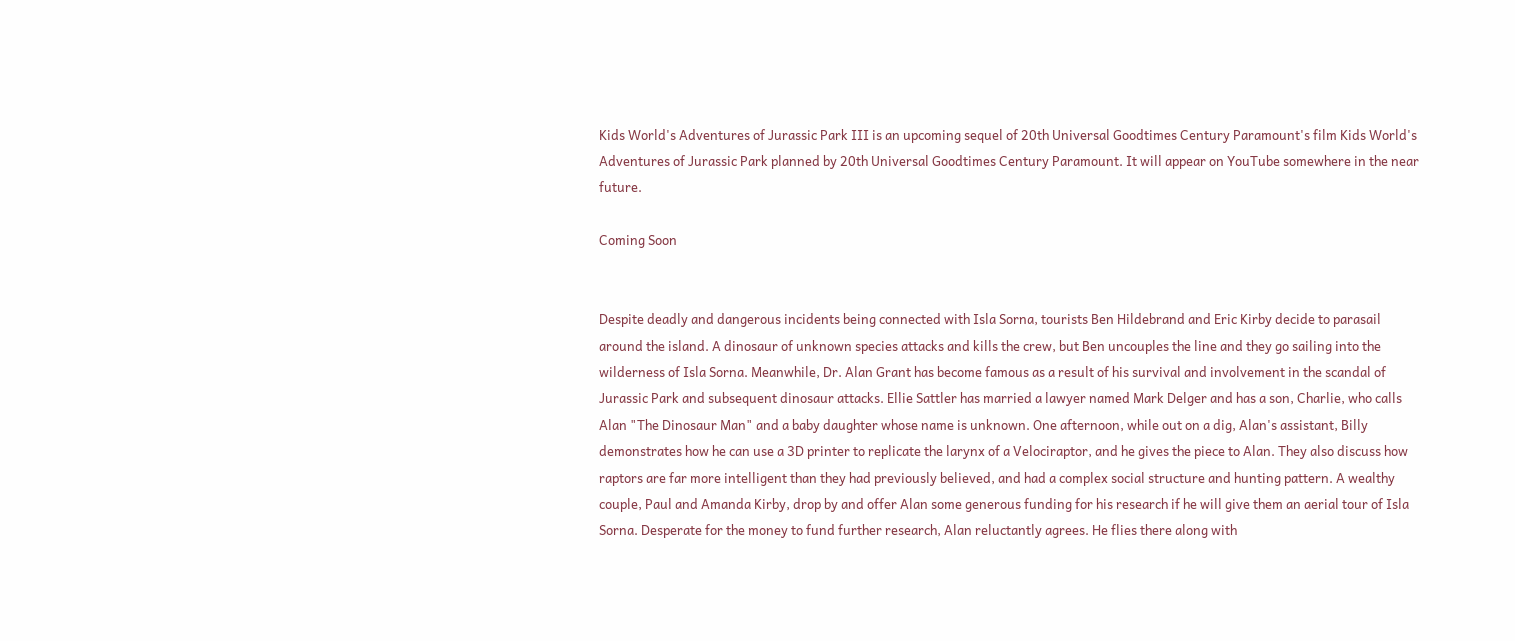Kids World's Adventures of Jurassic Park III is an upcoming sequel of 20th Universal Goodtimes Century Paramount's film Kids World's Adventures of Jurassic Park planned by 20th Universal Goodtimes Century Paramount. It will appear on YouTube somewhere in the near future.

Coming Soon


Despite deadly and dangerous incidents being connected with Isla Sorna, tourists Ben Hildebrand and Eric Kirby decide to parasail around the island. A dinosaur of unknown species attacks and kills the crew, but Ben uncouples the line and they go sailing into the wilderness of Isla Sorna. Meanwhile, Dr. Alan Grant has become famous as a result of his survival and involvement in the scandal of Jurassic Park and subsequent dinosaur attacks. Ellie Sattler has married a lawyer named Mark Delger and has a son, Charlie, who calls Alan "The Dinosaur Man" and a baby daughter whose name is unknown. One afternoon, while out on a dig, Alan's assistant, Billy demonstrates how he can use a 3D printer to replicate the larynx of a Velociraptor, and he gives the piece to Alan. They also discuss how raptors are far more intelligent than they had previously believed, and had a complex social structure and hunting pattern. A wealthy couple, Paul and Amanda Kirby, drop by and offer Alan some generous funding for his research if he will give them an aerial tour of Isla Sorna. Desperate for the money to fund further research, Alan reluctantly agrees. He flies there along with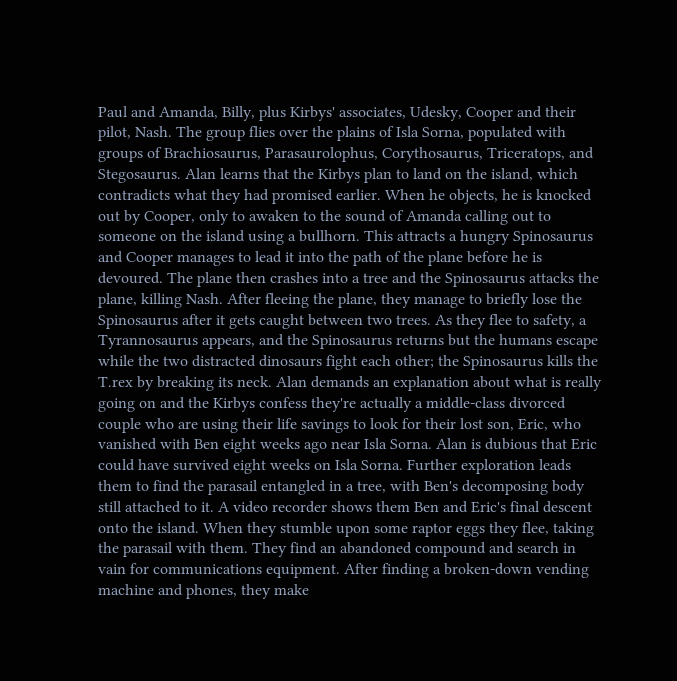Paul and Amanda, Billy, plus Kirbys' associates, Udesky, Cooper and their pilot, Nash. The group flies over the plains of Isla Sorna, populated with groups of Brachiosaurus, Parasaurolophus, Corythosaurus, Triceratops, and Stegosaurus. Alan learns that the Kirbys plan to land on the island, which contradicts what they had promised earlier. When he objects, he is knocked out by Cooper, only to awaken to the sound of Amanda calling out to someone on the island using a bullhorn. This attracts a hungry Spinosaurus and Cooper manages to lead it into the path of the plane before he is devoured. The plane then crashes into a tree and the Spinosaurus attacks the plane, killing Nash. After fleeing the plane, they manage to briefly lose the Spinosaurus after it gets caught between two trees. As they flee to safety, a Tyrannosaurus appears, and the Spinosaurus returns but the humans escape while the two distracted dinosaurs fight each other; the Spinosaurus kills the T.rex by breaking its neck. Alan demands an explanation about what is really going on and the Kirbys confess they're actually a middle-class divorced couple who are using their life savings to look for their lost son, Eric, who vanished with Ben eight weeks ago near Isla Sorna. Alan is dubious that Eric could have survived eight weeks on Isla Sorna. Further exploration leads them to find the parasail entangled in a tree, with Ben's decomposing body still attached to it. A video recorder shows them Ben and Eric's final descent onto the island. When they stumble upon some raptor eggs they flee, taking the parasail with them. They find an abandoned compound and search in vain for communications equipment. After finding a broken-down vending machine and phones, they make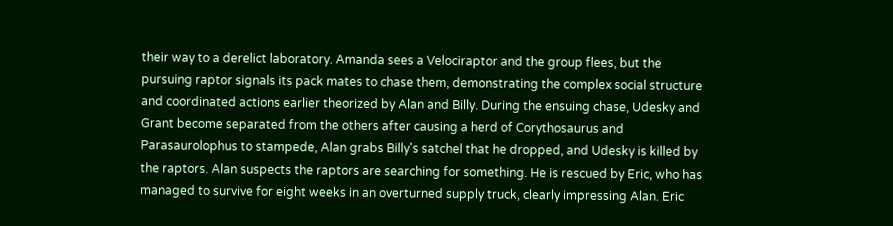their way to a derelict laboratory. Amanda sees a Velociraptor and the group flees, but the pursuing raptor signals its pack mates to chase them, demonstrating the complex social structure and coordinated actions earlier theorized by Alan and Billy. During the ensuing chase, Udesky and Grant become separated from the others after causing a herd of Corythosaurus and Parasaurolophus to stampede, Alan grabs Billy's satchel that he dropped, and Udesky is killed by the raptors. Alan suspects the raptors are searching for something. He is rescued by Eric, who has managed to survive for eight weeks in an overturned supply truck, clearly impressing Alan. Eric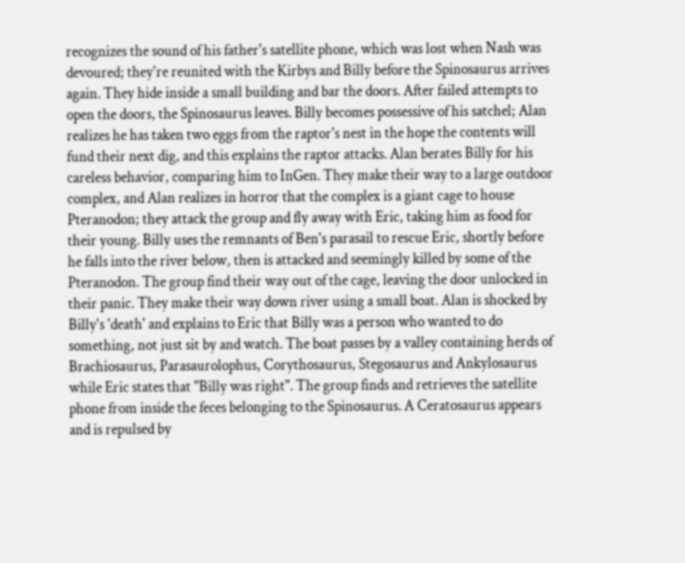recognizes the sound of his father's satellite phone, which was lost when Nash was devoured; they're reunited with the Kirbys and Billy before the Spinosaurus arrives again. They hide inside a small building and bar the doors. After failed attempts to open the doors, the Spinosaurus leaves. Billy becomes possessive of his satchel; Alan realizes he has taken two eggs from the raptor's nest in the hope the contents will fund their next dig, and this explains the raptor attacks. Alan berates Billy for his careless behavior, comparing him to InGen. They make their way to a large outdoor complex, and Alan realizes in horror that the complex is a giant cage to house Pteranodon; they attack the group and fly away with Eric, taking him as food for their young. Billy uses the remnants of Ben's parasail to rescue Eric, shortly before he falls into the river below, then is attacked and seemingly killed by some of the Pteranodon. The group find their way out of the cage, leaving the door unlocked in their panic. They make their way down river using a small boat. Alan is shocked by Billy's 'death' and explains to Eric that Billy was a person who wanted to do something, not just sit by and watch. The boat passes by a valley containing herds of Brachiosaurus, Parasaurolophus, Corythosaurus, Stegosaurus and Ankylosaurus while Eric states that "Billy was right". The group finds and retrieves the satellite phone from inside the feces belonging to the Spinosaurus. A Ceratosaurus appears and is repulsed by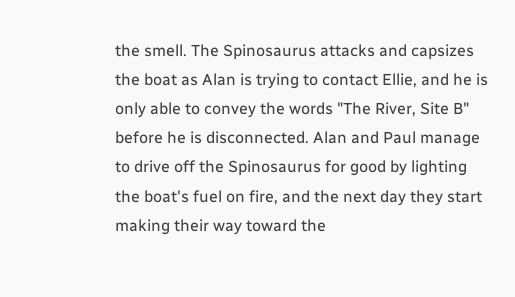the smell. The Spinosaurus attacks and capsizes the boat as Alan is trying to contact Ellie, and he is only able to convey the words "The River, Site B" before he is disconnected. Alan and Paul manage to drive off the Spinosaurus for good by lighting the boat's fuel on fire, and the next day they start making their way toward the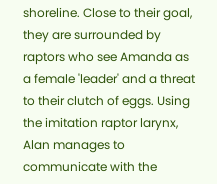shoreline. Close to their goal, they are surrounded by raptors who see Amanda as a female 'leader' and a threat to their clutch of eggs. Using the imitation raptor larynx, Alan manages to communicate with the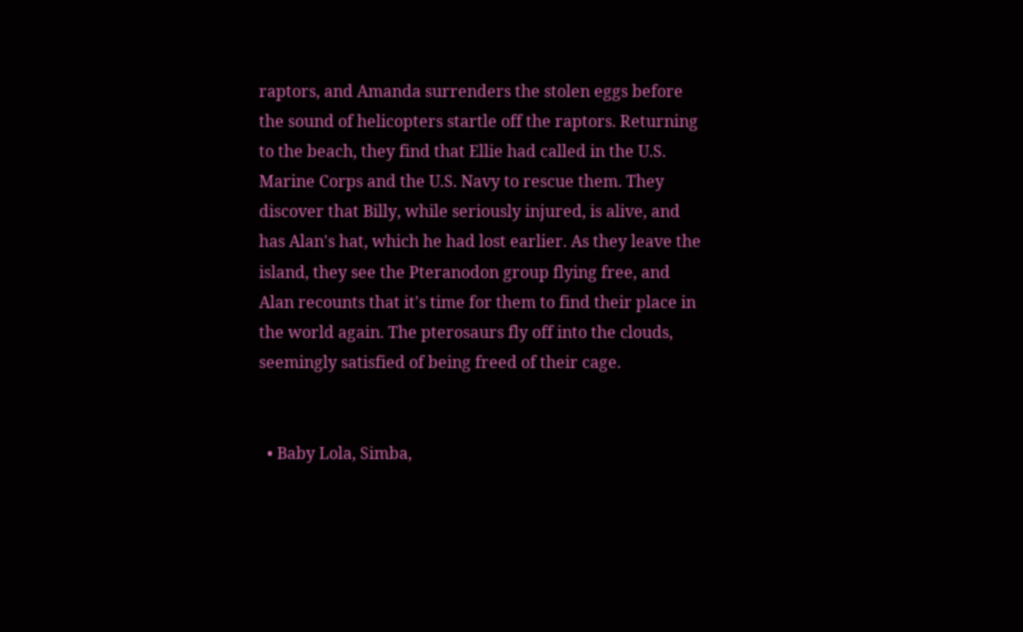raptors, and Amanda surrenders the stolen eggs before the sound of helicopters startle off the raptors. Returning to the beach, they find that Ellie had called in the U.S. Marine Corps and the U.S. Navy to rescue them. They discover that Billy, while seriously injured, is alive, and has Alan's hat, which he had lost earlier. As they leave the island, they see the Pteranodon group flying free, and Alan recounts that it's time for them to find their place in the world again. The pterosaurs fly off into the clouds, seemingly satisfied of being freed of their cage.


  • Baby Lola, Simba,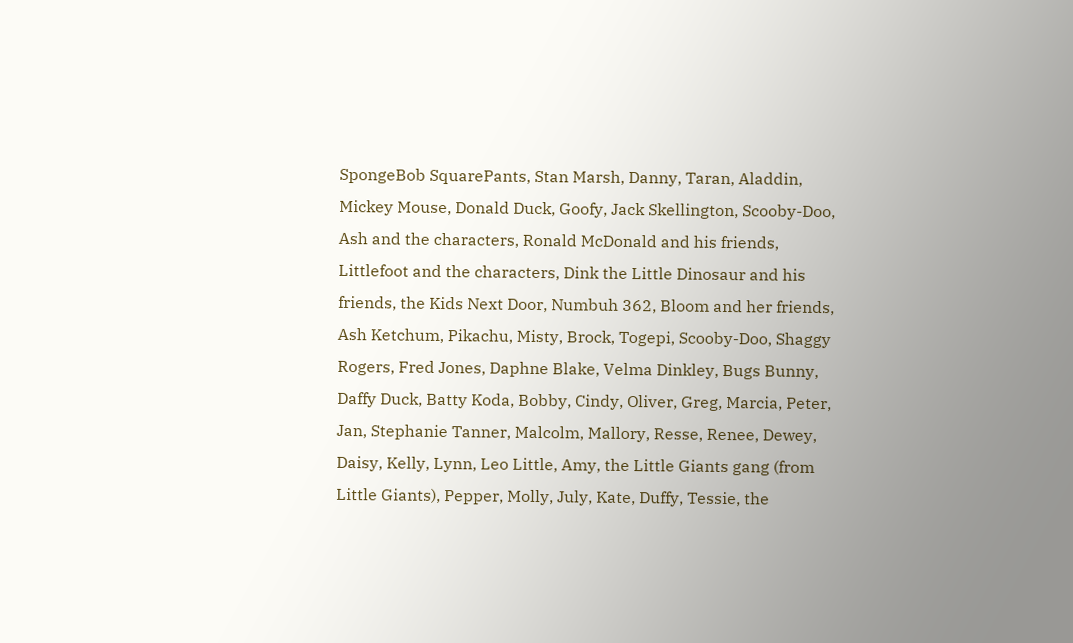SpongeBob SquarePants, Stan Marsh, Danny, Taran, Aladdin, Mickey Mouse, Donald Duck, Goofy, Jack Skellington, Scooby-Doo, Ash and the characters, Ronald McDonald and his friends, Littlefoot and the characters, Dink the Little Dinosaur and his friends, the Kids Next Door, Numbuh 362, Bloom and her friends, Ash Ketchum, Pikachu, Misty, Brock, Togepi, Scooby-Doo, Shaggy Rogers, Fred Jones, Daphne Blake, Velma Dinkley, Bugs Bunny, Daffy Duck, Batty Koda, Bobby, Cindy, Oliver, Greg, Marcia, Peter, Jan, Stephanie Tanner, Malcolm, Mallory, Resse, Renee, Dewey, Daisy, Kelly, Lynn, Leo Little, Amy, the Little Giants gang (from Little Giants), Pepper, Molly, July, Kate, Duffy, Tessie, the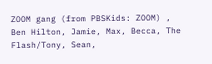ZOOM gang (from PBSKids: ZOOM) , Ben Hilton, Jamie, Max, Becca, The Flash/Tony, Sean,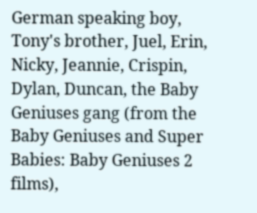German speaking boy, Tony's brother, Juel, Erin, Nicky, Jeannie, Crispin, Dylan, Duncan, the Baby Geniuses gang (from the Baby Geniuses and Super Babies: Baby Geniuses 2 films),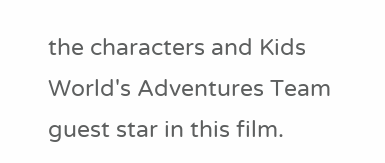the characters and Kids World's Adventures Team guest star in this film.